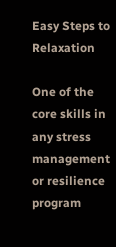Easy Steps to Relaxation

One of the core skills in any stress management or resilience program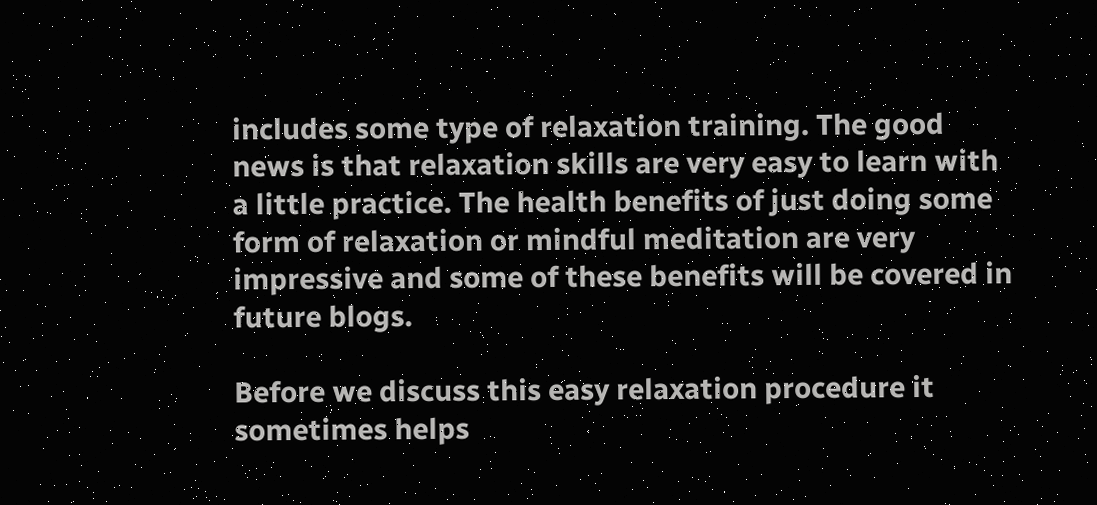includes some type of relaxation training. The good news is that relaxation skills are very easy to learn with a little practice. The health benefits of just doing some form of relaxation or mindful meditation are very impressive and some of these benefits will be covered in future blogs.

Before we discuss this easy relaxation procedure it sometimes helps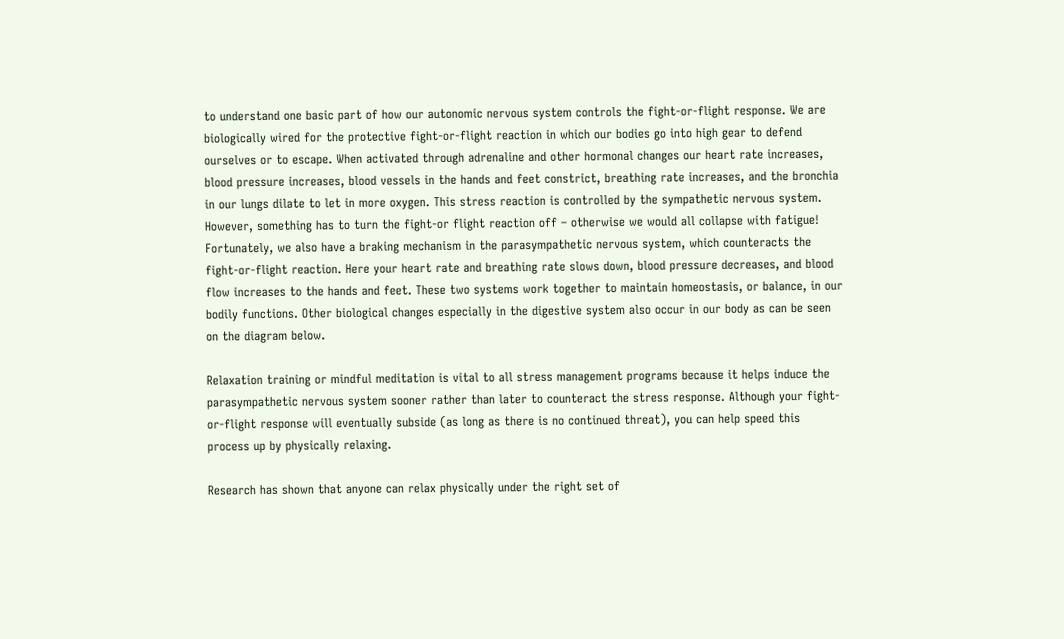to understand one basic part of how our autonomic nervous system controls the fight-or-flight response. We are biologically wired for the protective fight-or-flight reaction in which our bodies go into high gear to defend ourselves or to escape. When activated through adrenaline and other hormonal changes our heart rate increases, blood pressure increases, blood vessels in the hands and feet constrict, breathing rate increases, and the bronchia in our lungs dilate to let in more oxygen. This stress reaction is controlled by the sympathetic nervous system. However, something has to turn the fight-or flight reaction off – otherwise we would all collapse with fatigue! Fortunately, we also have a braking mechanism in the parasympathetic nervous system, which counteracts the fight-or-flight reaction. Here your heart rate and breathing rate slows down, blood pressure decreases, and blood flow increases to the hands and feet. These two systems work together to maintain homeostasis, or balance, in our bodily functions. Other biological changes especially in the digestive system also occur in our body as can be seen on the diagram below.

Relaxation training or mindful meditation is vital to all stress management programs because it helps induce the parasympathetic nervous system sooner rather than later to counteract the stress response. Although your fight-or-flight response will eventually subside (as long as there is no continued threat), you can help speed this process up by physically relaxing.

Research has shown that anyone can relax physically under the right set of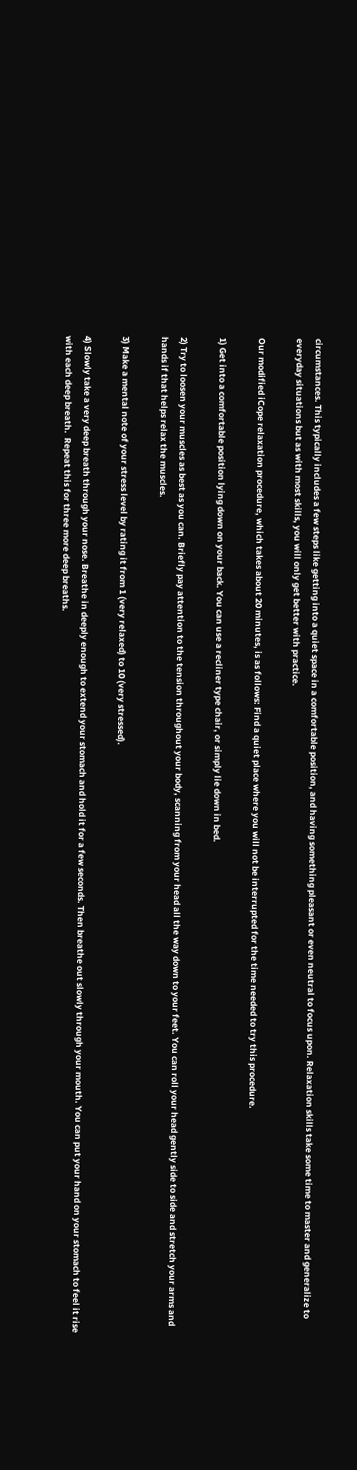circumstances. This typically includes a few steps like getting into a quiet space in a comfortable position, and having something pleasant or even neutral to focus upon. Relaxation skills take some time to master and generalize to everyday situations but as with most skills, you will only get better with practice.

Our modified iCope relaxation procedure, which takes about 20 minutes, is as follows: Find a quiet place where you will not be interrupted for the time needed to try this procedure.

1) Get into a comfortable position lying down on your back. You can use a recliner type chair, or simply lie down in bed.

2) Try to loosen your muscles as best as you can. Briefly pay attention to the tension throughout your body, scanning from your head all the way down to your feet. You can roll your head gently side to side and stretch your arms and hands if that helps relax the muscles.

3) Make a mental note of your stress level by rating it from 1 (very relaxed) to 10 (very stressed).

4) Slowly take a very deep breath through your nose. Breathe in deeply enough to extend your stomach and hold it for a few seconds. Then breathe out slowly through your mouth. You can put your hand on your stomach to feel it rise with each deep breath.  Repeat this for three more deep breaths.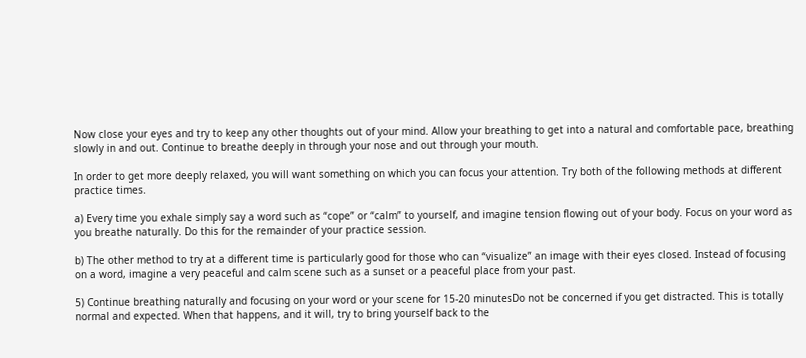Now close your eyes and try to keep any other thoughts out of your mind. Allow your breathing to get into a natural and comfortable pace, breathing slowly in and out. Continue to breathe deeply in through your nose and out through your mouth.

In order to get more deeply relaxed, you will want something on which you can focus your attention. Try both of the following methods at different practice times.

a) Every time you exhale simply say a word such as “cope” or “calm” to yourself, and imagine tension flowing out of your body. Focus on your word as you breathe naturally. Do this for the remainder of your practice session.

b) The other method to try at a different time is particularly good for those who can “visualize” an image with their eyes closed. Instead of focusing on a word, imagine a very peaceful and calm scene such as a sunset or a peaceful place from your past.

5) Continue breathing naturally and focusing on your word or your scene for 15-20 minutesDo not be concerned if you get distracted. This is totally normal and expected. When that happens, and it will, try to bring yourself back to the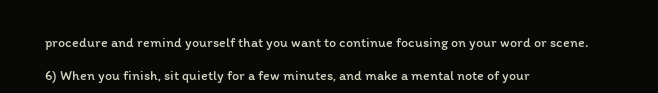procedure and remind yourself that you want to continue focusing on your word or scene.

6) When you finish, sit quietly for a few minutes, and make a mental note of your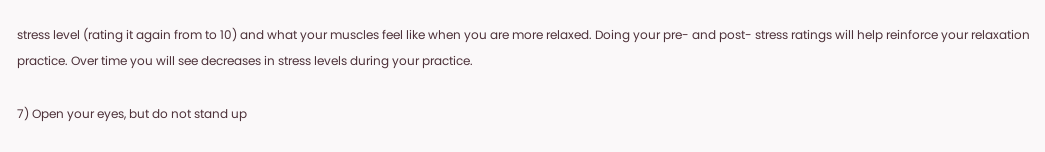stress level (rating it again from to 10) and what your muscles feel like when you are more relaxed. Doing your pre- and post- stress ratings will help reinforce your relaxation practice. Over time you will see decreases in stress levels during your practice.

7) Open your eyes, but do not stand up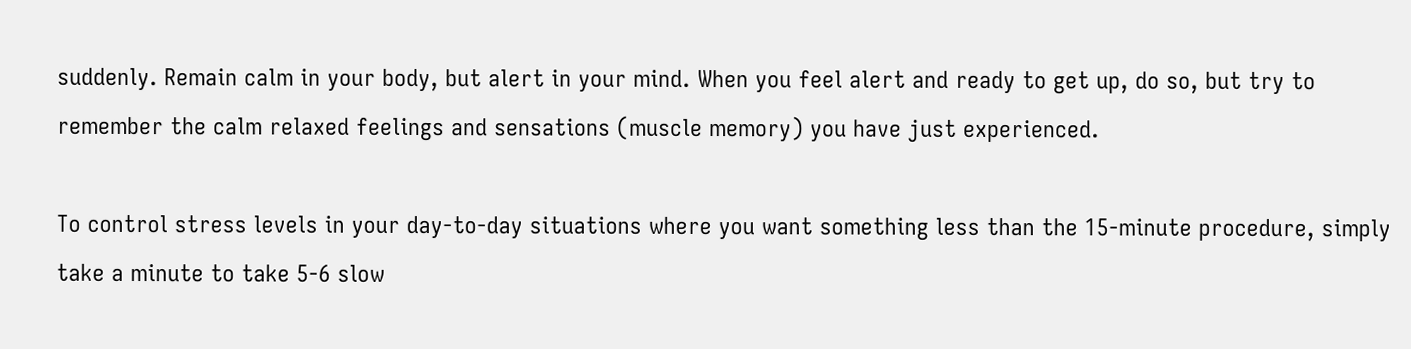suddenly. Remain calm in your body, but alert in your mind. When you feel alert and ready to get up, do so, but try to remember the calm relaxed feelings and sensations (muscle memory) you have just experienced.

To control stress levels in your day-to-day situations where you want something less than the 15-minute procedure, simply take a minute to take 5-6 slow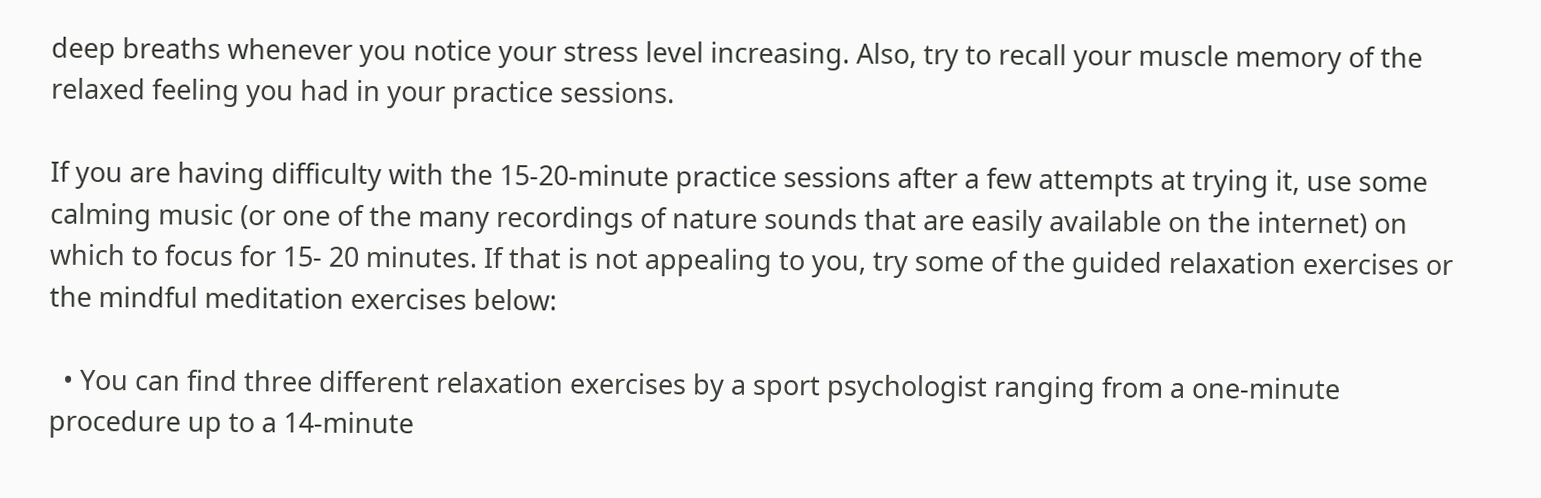deep breaths whenever you notice your stress level increasing. Also, try to recall your muscle memory of the relaxed feeling you had in your practice sessions.

If you are having difficulty with the 15-20-minute practice sessions after a few attempts at trying it, use some calming music (or one of the many recordings of nature sounds that are easily available on the internet) on which to focus for 15- 20 minutes. If that is not appealing to you, try some of the guided relaxation exercises or the mindful meditation exercises below:

  • You can find three different relaxation exercises by a sport psychologist ranging from a one-minute procedure up to a 14-minute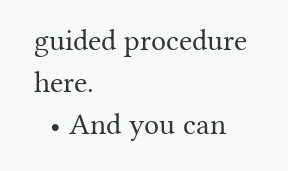guided procedure here.
  • And you can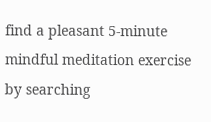find a pleasant 5-minute mindful meditation exercise by searching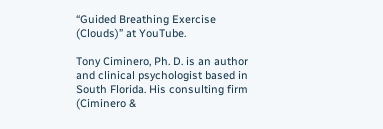“Guided Breathing Exercise (Clouds)” at YouTube.

Tony Ciminero, Ph. D. is an author and clinical psychologist based in South Florida. His consulting firm (Ciminero &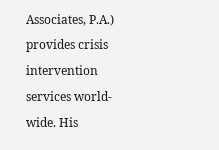Associates, P.A.) provides crisis intervention services world-wide. His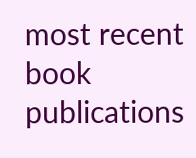most recent book publications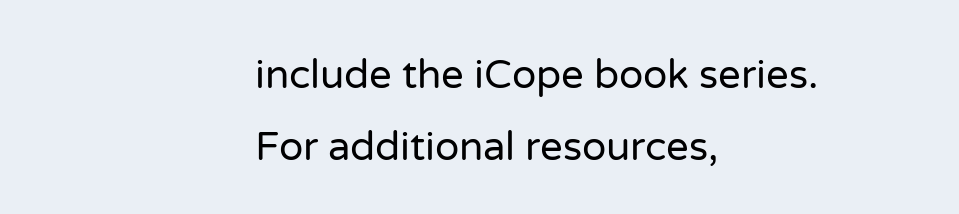include the iCope book series. For additional resources,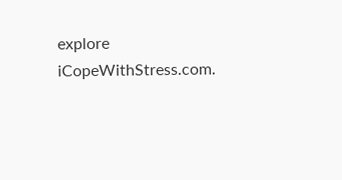explore iCopeWithStress.com.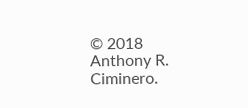© 2018 Anthony R. Ciminero.